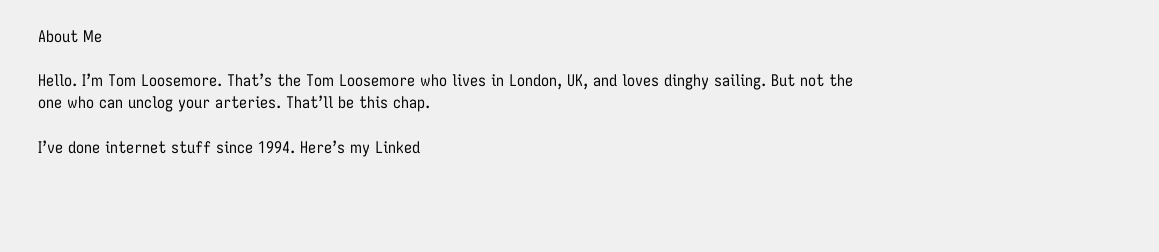About Me

Hello. I’m Tom Loosemore. That’s the Tom Loosemore who lives in London, UK, and loves dinghy sailing. But not the one who can unclog your arteries. That’ll be this chap.

I’ve done internet stuff since 1994. Here’s my Linked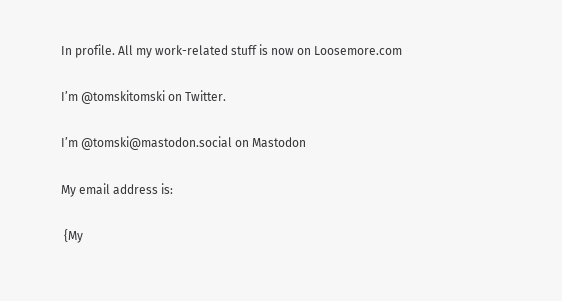In profile. All my work-related stuff is now on Loosemore.com

I’m @tomskitomski on Twitter.

I’m @tomski@mastodon.social on Mastodon

My email address is:

 {My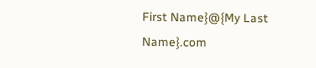First Name}@{My Last Name}.com